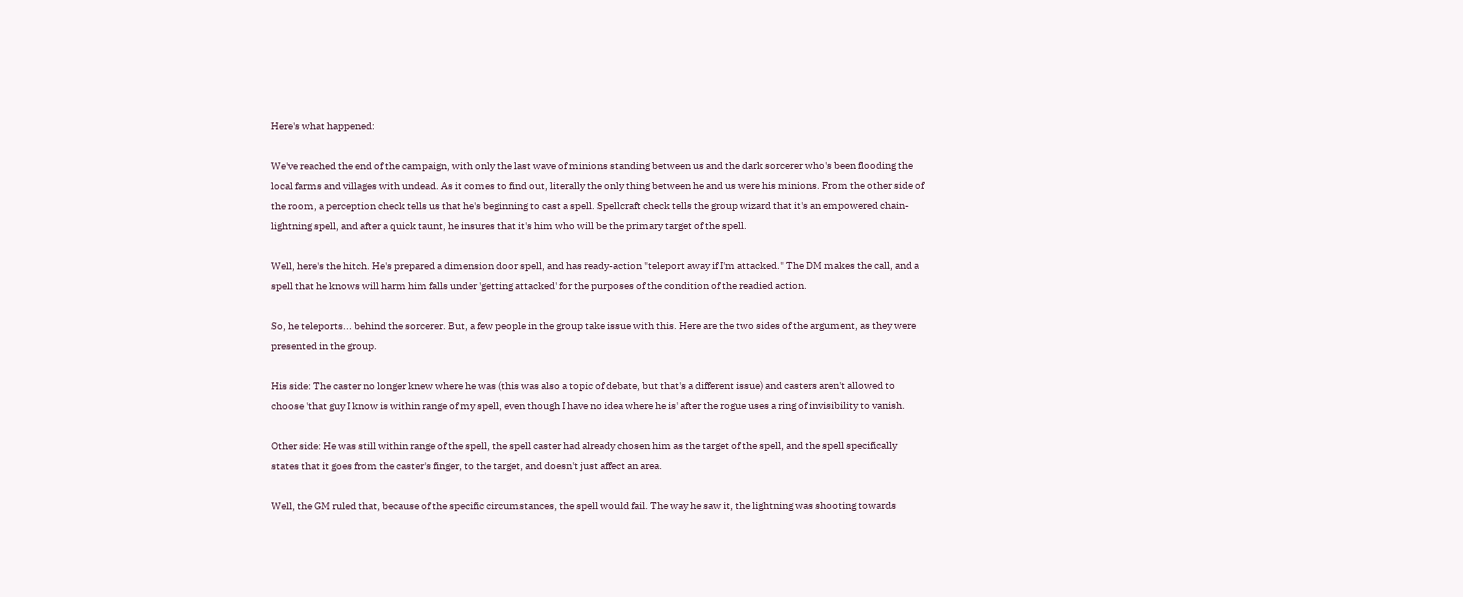Here's what happened:

We've reached the end of the campaign, with only the last wave of minions standing between us and the dark sorcerer who's been flooding the local farms and villages with undead. As it comes to find out, literally the only thing between he and us were his minions. From the other side of the room, a perception check tells us that he's beginning to cast a spell. Spellcraft check tells the group wizard that it's an empowered chain-lightning spell, and after a quick taunt, he insures that it's him who will be the primary target of the spell.

Well, here's the hitch. He's prepared a dimension door spell, and has ready-action "teleport away if I'm attacked." The DM makes the call, and a spell that he knows will harm him falls under 'getting attacked' for the purposes of the condition of the readied action.

So, he teleports... behind the sorcerer. But, a few people in the group take issue with this. Here are the two sides of the argument, as they were presented in the group.

His side: The caster no longer knew where he was (this was also a topic of debate, but that's a different issue) and casters aren't allowed to choose 'that guy I know is within range of my spell, even though I have no idea where he is' after the rogue uses a ring of invisibility to vanish.

Other side: He was still within range of the spell, the spell caster had already chosen him as the target of the spell, and the spell specifically states that it goes from the caster's finger, to the target, and doesn't just affect an area.

Well, the GM ruled that, because of the specific circumstances, the spell would fail. The way he saw it, the lightning was shooting towards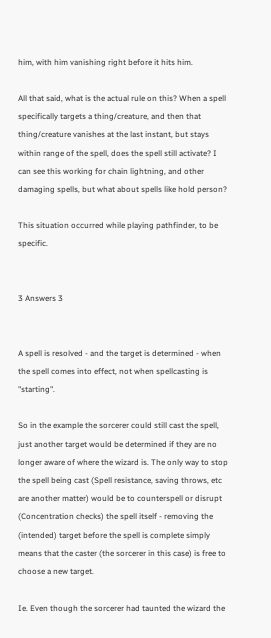him, with him vanishing right before it hits him.

All that said, what is the actual rule on this? When a spell specifically targets a thing/creature, and then that thing/creature vanishes at the last instant, but stays within range of the spell, does the spell still activate? I can see this working for chain lightning, and other damaging spells, but what about spells like hold person?

This situation occurred while playing pathfinder, to be specific.


3 Answers 3


A spell is resolved - and the target is determined - when the spell comes into effect, not when spellcasting is "starting".

So in the example the sorcerer could still cast the spell, just another target would be determined if they are no longer aware of where the wizard is. The only way to stop the spell being cast (Spell resistance, saving throws, etc are another matter) would be to counterspell or disrupt (Concentration checks) the spell itself - removing the (intended) target before the spell is complete simply means that the caster (the sorcerer in this case) is free to choose a new target.

Ie. Even though the sorcerer had taunted the wizard the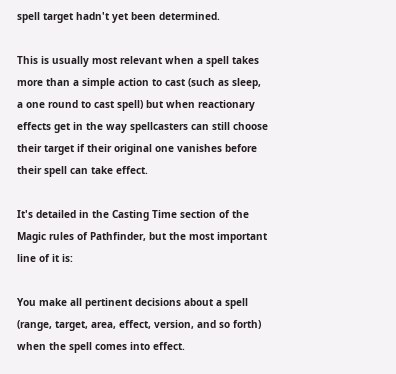spell target hadn't yet been determined.

This is usually most relevant when a spell takes more than a simple action to cast (such as sleep, a one round to cast spell) but when reactionary effects get in the way spellcasters can still choose their target if their original one vanishes before their spell can take effect.

It's detailed in the Casting Time section of the Magic rules of Pathfinder, but the most important line of it is:

You make all pertinent decisions about a spell (range, target, area, effect, version, and so forth) when the spell comes into effect.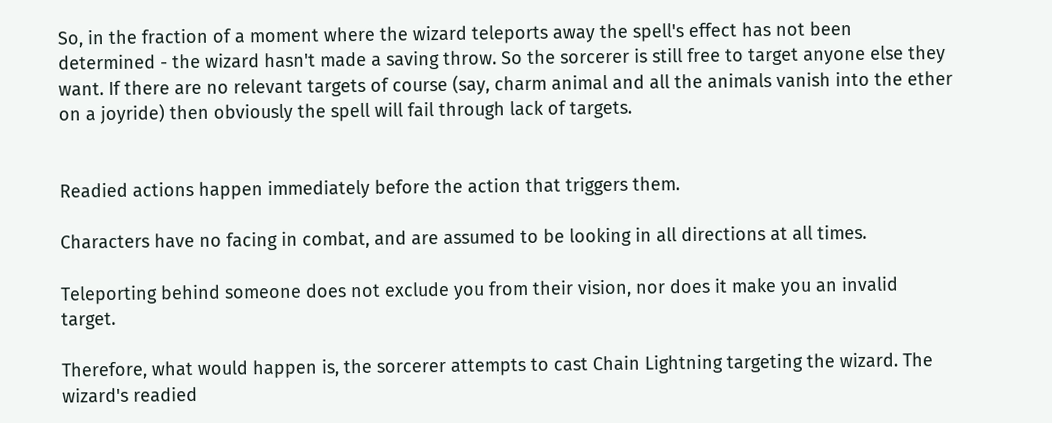So, in the fraction of a moment where the wizard teleports away the spell's effect has not been determined - the wizard hasn't made a saving throw. So the sorcerer is still free to target anyone else they want. If there are no relevant targets of course (say, charm animal and all the animals vanish into the ether on a joyride) then obviously the spell will fail through lack of targets.


Readied actions happen immediately before the action that triggers them.

Characters have no facing in combat, and are assumed to be looking in all directions at all times.

Teleporting behind someone does not exclude you from their vision, nor does it make you an invalid target.

Therefore, what would happen is, the sorcerer attempts to cast Chain Lightning targeting the wizard. The wizard's readied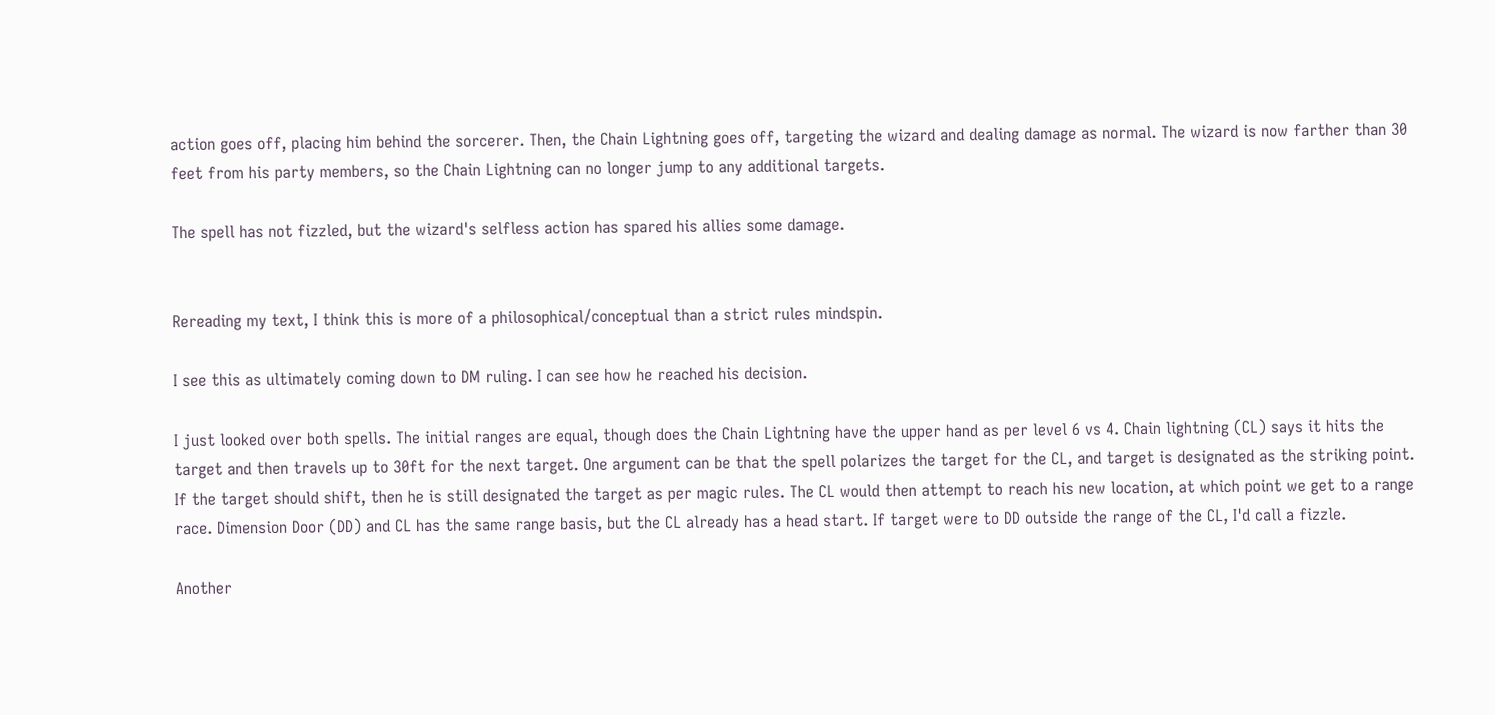action goes off, placing him behind the sorcerer. Then, the Chain Lightning goes off, targeting the wizard and dealing damage as normal. The wizard is now farther than 30 feet from his party members, so the Chain Lightning can no longer jump to any additional targets.

The spell has not fizzled, but the wizard's selfless action has spared his allies some damage.


Rereading my text, I think this is more of a philosophical/conceptual than a strict rules mindspin.

I see this as ultimately coming down to DM ruling. I can see how he reached his decision.

I just looked over both spells. The initial ranges are equal, though does the Chain Lightning have the upper hand as per level 6 vs 4. Chain lightning (CL) says it hits the target and then travels up to 30ft for the next target. One argument can be that the spell polarizes the target for the CL, and target is designated as the striking point. If the target should shift, then he is still designated the target as per magic rules. The CL would then attempt to reach his new location, at which point we get to a range race. Dimension Door (DD) and CL has the same range basis, but the CL already has a head start. If target were to DD outside the range of the CL, I'd call a fizzle.

Another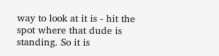way to look at it is - hit the spot where that dude is standing. So it is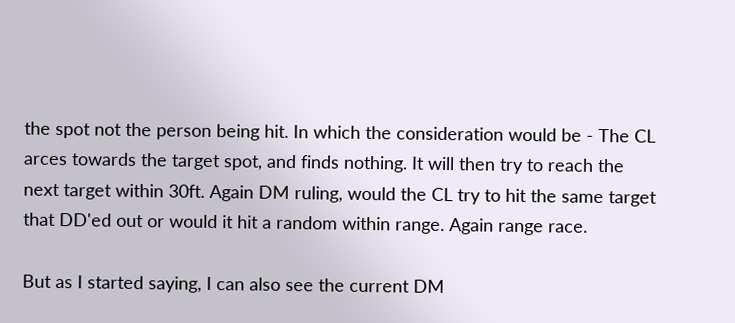the spot not the person being hit. In which the consideration would be - The CL arces towards the target spot, and finds nothing. It will then try to reach the next target within 30ft. Again DM ruling, would the CL try to hit the same target that DD'ed out or would it hit a random within range. Again range race.

But as I started saying, I can also see the current DM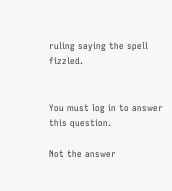ruling saying the spell fizzled.


You must log in to answer this question.

Not the answer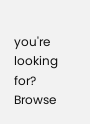you're looking for? Browse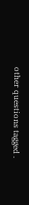other questions tagged .